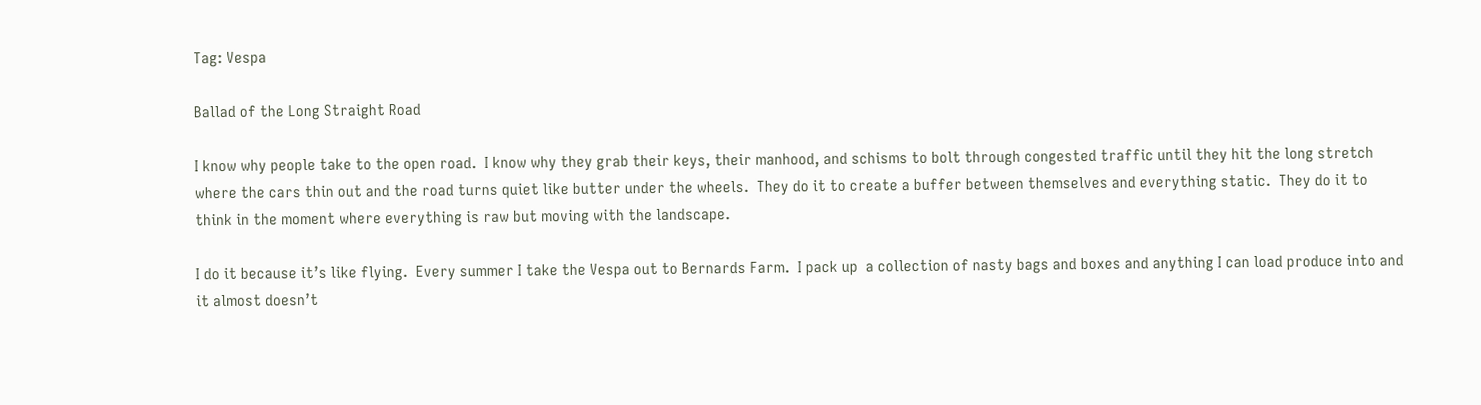Tag: Vespa

Ballad of the Long Straight Road

I know why people take to the open road.  I know why they grab their keys, their manhood, and schisms to bolt through congested traffic until they hit the long stretch where the cars thin out and the road turns quiet like butter under the wheels.  They do it to create a buffer between themselves and everything static.  They do it to think in the moment where everything is raw but moving with the landscape.

I do it because it’s like flying.  Every summer I take the Vespa out to Bernards Farm.  I pack up  a collection of nasty bags and boxes and anything I can load produce into and it almost doesn’t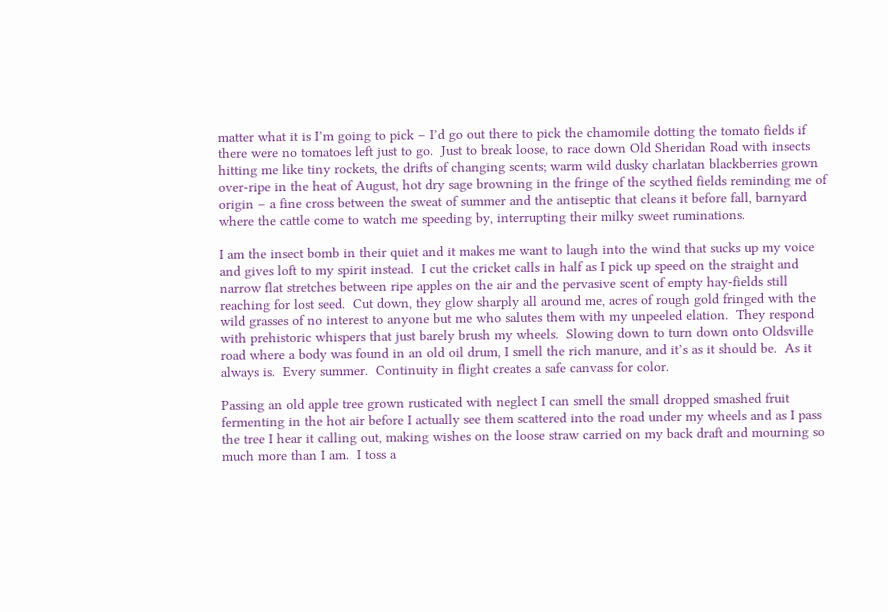matter what it is I’m going to pick – I’d go out there to pick the chamomile dotting the tomato fields if there were no tomatoes left just to go.  Just to break loose, to race down Old Sheridan Road with insects hitting me like tiny rockets, the drifts of changing scents; warm wild dusky charlatan blackberries grown over-ripe in the heat of August, hot dry sage browning in the fringe of the scythed fields reminding me of origin – a fine cross between the sweat of summer and the antiseptic that cleans it before fall, barnyard where the cattle come to watch me speeding by, interrupting their milky sweet ruminations.

I am the insect bomb in their quiet and it makes me want to laugh into the wind that sucks up my voice and gives loft to my spirit instead.  I cut the cricket calls in half as I pick up speed on the straight and narrow flat stretches between ripe apples on the air and the pervasive scent of empty hay-fields still reaching for lost seed.  Cut down, they glow sharply all around me, acres of rough gold fringed with the wild grasses of no interest to anyone but me who salutes them with my unpeeled elation.  They respond with prehistoric whispers that just barely brush my wheels.  Slowing down to turn down onto Oldsville road where a body was found in an old oil drum, I smell the rich manure, and it’s as it should be.  As it always is.  Every summer.  Continuity in flight creates a safe canvass for color.

Passing an old apple tree grown rusticated with neglect I can smell the small dropped smashed fruit fermenting in the hot air before I actually see them scattered into the road under my wheels and as I pass the tree I hear it calling out, making wishes on the loose straw carried on my back draft and mourning so much more than I am.  I toss a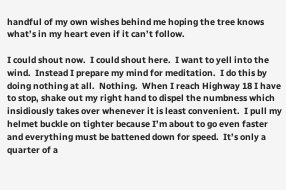handful of my own wishes behind me hoping the tree knows what’s in my heart even if it can’t follow.

I could shout now.  I could shout here.  I want to yell into the wind.  Instead I prepare my mind for meditation.  I do this by doing nothing at all.  Nothing.  When I reach Highway 18 I have to stop, shake out my right hand to dispel the numbness which insidiously takes over whenever it is least convenient.  I pull my helmet buckle on tighter because I’m about to go even faster and everything must be battened down for speed.  It’s only a quarter of a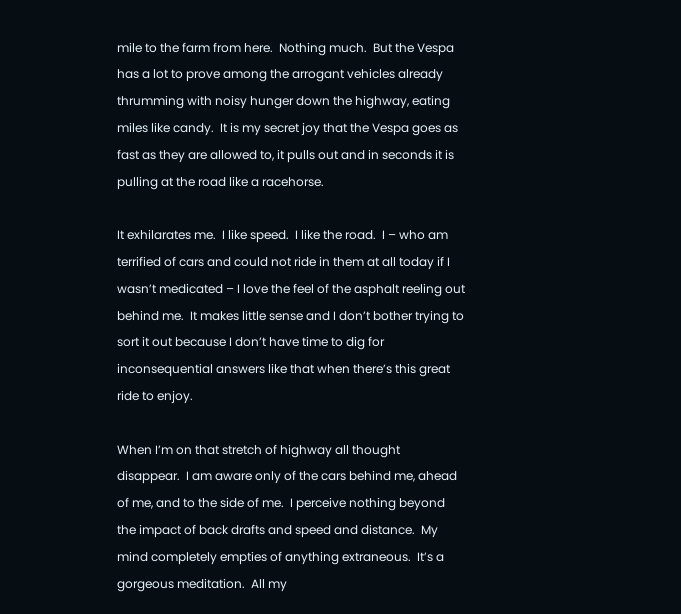mile to the farm from here.  Nothing much.  But the Vespa has a lot to prove among the arrogant vehicles already thrumming with noisy hunger down the highway, eating miles like candy.  It is my secret joy that the Vespa goes as fast as they are allowed to, it pulls out and in seconds it is pulling at the road like a racehorse.

It exhilarates me.  I like speed.  I like the road.  I – who am terrified of cars and could not ride in them at all today if I wasn’t medicated – I love the feel of the asphalt reeling out behind me.  It makes little sense and I don’t bother trying to sort it out because I don’t have time to dig for inconsequential answers like that when there’s this great ride to enjoy.

When I’m on that stretch of highway all thought disappear.  I am aware only of the cars behind me, ahead of me, and to the side of me.  I perceive nothing beyond the impact of back drafts and speed and distance.  My mind completely empties of anything extraneous.  It’s a gorgeous meditation.  All my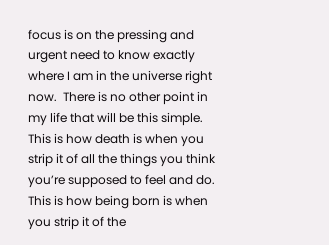focus is on the pressing and urgent need to know exactly where I am in the universe right now.  There is no other point in my life that will be this simple.  This is how death is when you strip it of all the things you think you’re supposed to feel and do.  This is how being born is when you strip it of the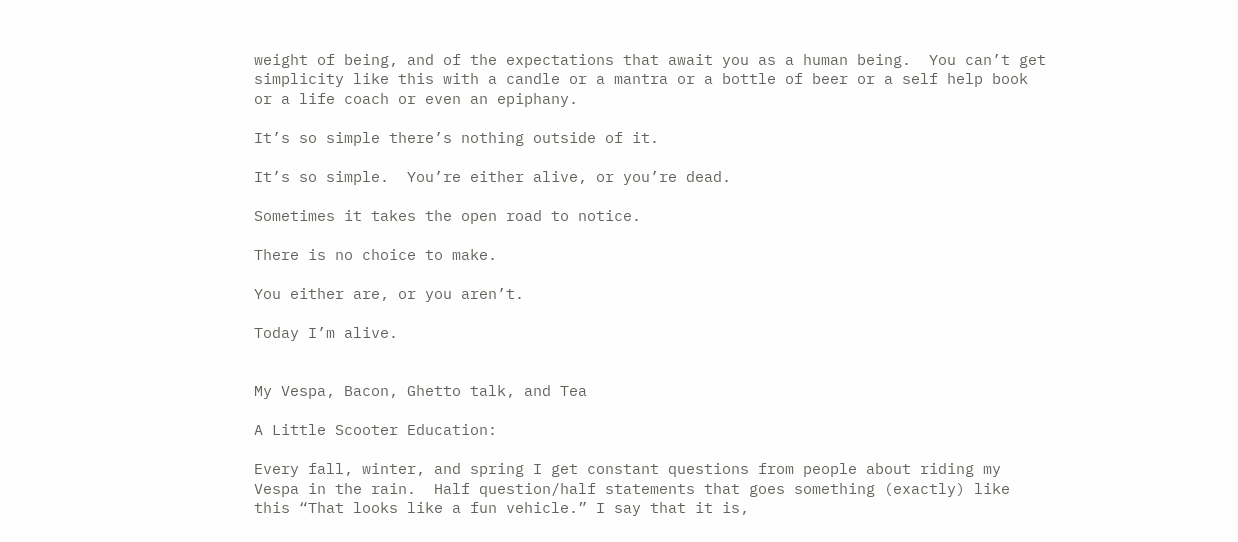weight of being, and of the expectations that await you as a human being.  You can’t get simplicity like this with a candle or a mantra or a bottle of beer or a self help book or a life coach or even an epiphany.

It’s so simple there’s nothing outside of it.

It’s so simple.  You’re either alive, or you’re dead.

Sometimes it takes the open road to notice.

There is no choice to make.

You either are, or you aren’t.

Today I’m alive.


My Vespa, Bacon, Ghetto talk, and Tea

A Little Scooter Education:

Every fall, winter, and spring I get constant questions from people about riding my Vespa in the rain.  Half question/half statements that goes something (exactly) like this “That looks like a fun vehicle.” I say that it is,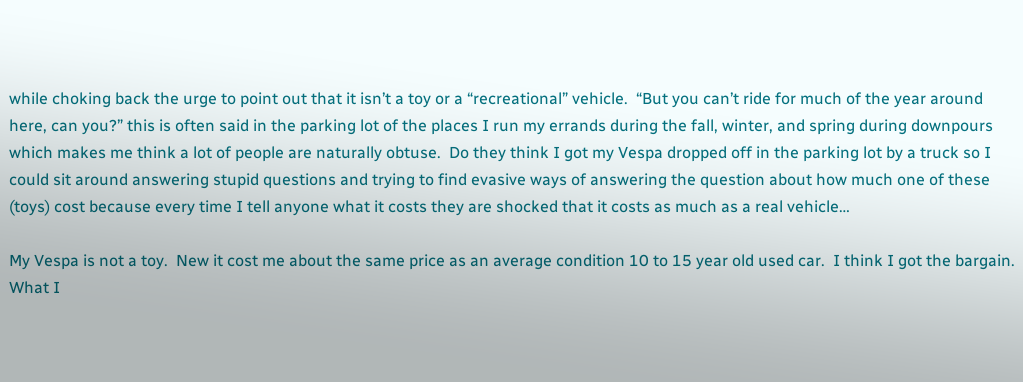while choking back the urge to point out that it isn’t a toy or a “recreational” vehicle.  “But you can’t ride for much of the year around here, can you?” this is often said in the parking lot of the places I run my errands during the fall, winter, and spring during downpours which makes me think a lot of people are naturally obtuse.  Do they think I got my Vespa dropped off in the parking lot by a truck so I could sit around answering stupid questions and trying to find evasive ways of answering the question about how much one of these (toys) cost because every time I tell anyone what it costs they are shocked that it costs as much as a real vehicle…

My Vespa is not a toy.  New it cost me about the same price as an average condition 10 to 15 year old used car.  I think I got the bargain.  What I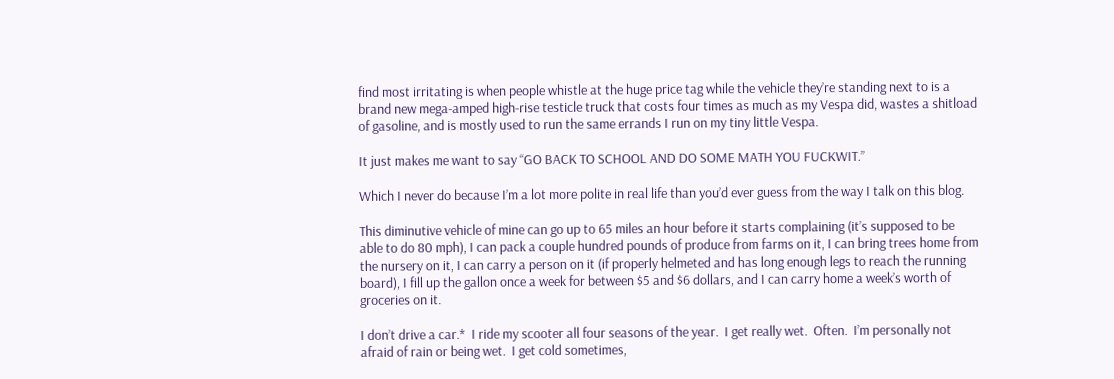find most irritating is when people whistle at the huge price tag while the vehicle they’re standing next to is a brand new mega-amped high-rise testicle truck that costs four times as much as my Vespa did, wastes a shitload of gasoline, and is mostly used to run the same errands I run on my tiny little Vespa.

It just makes me want to say “GO BACK TO SCHOOL AND DO SOME MATH YOU FUCKWIT.”

Which I never do because I’m a lot more polite in real life than you’d ever guess from the way I talk on this blog.

This diminutive vehicle of mine can go up to 65 miles an hour before it starts complaining (it’s supposed to be able to do 80 mph), I can pack a couple hundred pounds of produce from farms on it, I can bring trees home from the nursery on it, I can carry a person on it (if properly helmeted and has long enough legs to reach the running board), I fill up the gallon once a week for between $5 and $6 dollars, and I can carry home a week’s worth of groceries on it.

I don’t drive a car.*  I ride my scooter all four seasons of the year.  I get really wet.  Often.  I’m personally not afraid of rain or being wet.  I get cold sometimes,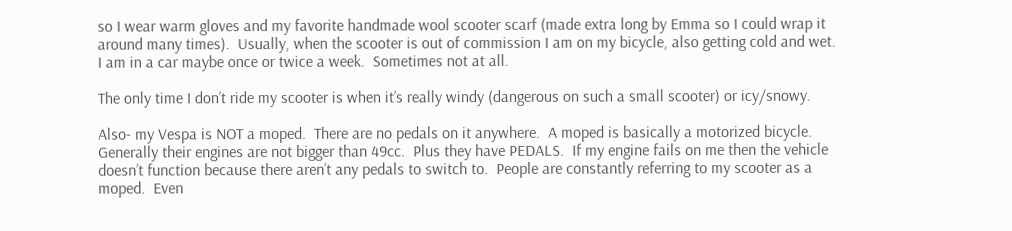so I wear warm gloves and my favorite handmade wool scooter scarf (made extra long by Emma so I could wrap it around many times).  Usually, when the scooter is out of commission I am on my bicycle, also getting cold and wet.  I am in a car maybe once or twice a week.  Sometimes not at all.

The only time I don’t ride my scooter is when it’s really windy (dangerous on such a small scooter) or icy/snowy.

Also- my Vespa is NOT a moped.  There are no pedals on it anywhere.  A moped is basically a motorized bicycle.  Generally their engines are not bigger than 49cc.  Plus they have PEDALS.  If my engine fails on me then the vehicle doesn’t function because there aren’t any pedals to switch to.  People are constantly referring to my scooter as a moped.  Even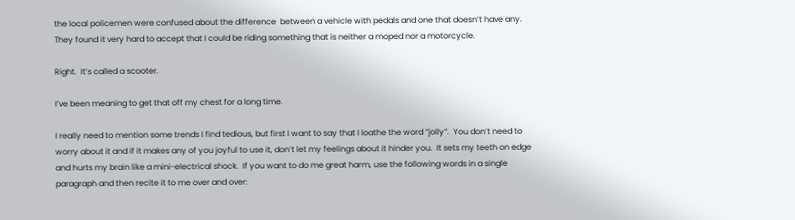the local policemen were confused about the difference  between a vehicle with pedals and one that doesn’t have any.  They found it very hard to accept that I could be riding something that is neither a moped nor a motorcycle.

Right.  It’s called a scooter.

I’ve been meaning to get that off my chest for a long time.

I really need to mention some trends I find tedious, but first I want to say that I loathe the word “jolly”.  You don’t need to worry about it and if it makes any of you joyful to use it, don’t let my feelings about it hinder you.  It sets my teeth on edge and hurts my brain like a mini-electrical shock.  If you want to do me great harm, use the following words in a single paragraph and then recite it to me over and over: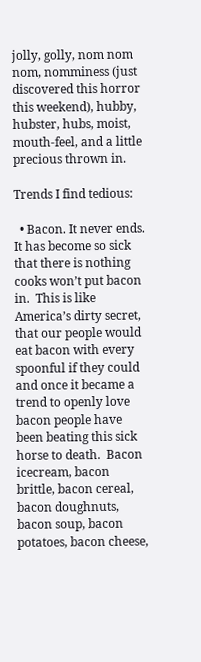jolly, golly, nom nom nom, nomminess (just discovered this horror this weekend), hubby, hubster, hubs, moist, mouth-feel, and a little precious thrown in.

Trends I find tedious:

  • Bacon. It never ends.  It has become so sick that there is nothing cooks won’t put bacon in.  This is like America’s dirty secret, that our people would eat bacon with every spoonful if they could and once it became a trend to openly love bacon people have been beating this sick horse to death.  Bacon icecream, bacon brittle, bacon cereal, bacon doughnuts, bacon soup, bacon potatoes, bacon cheese,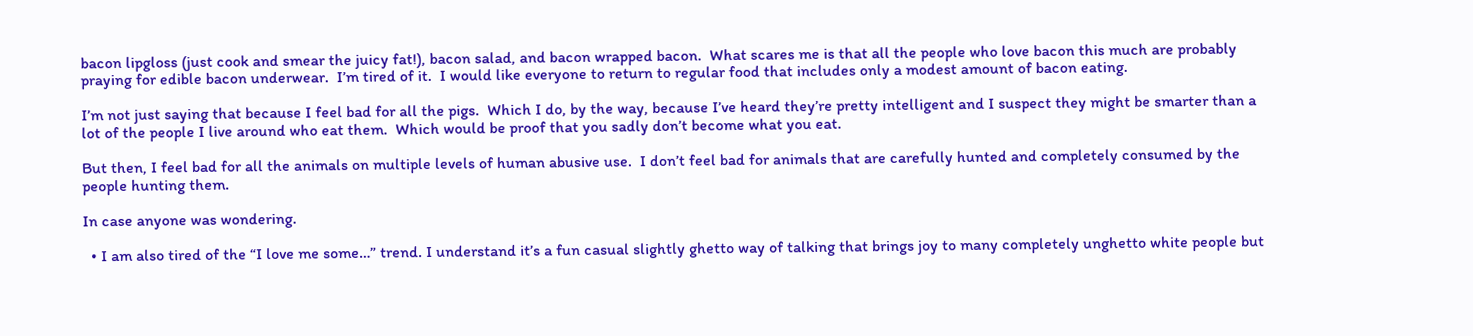bacon lipgloss (just cook and smear the juicy fat!), bacon salad, and bacon wrapped bacon.  What scares me is that all the people who love bacon this much are probably praying for edible bacon underwear.  I’m tired of it.  I would like everyone to return to regular food that includes only a modest amount of bacon eating.

I’m not just saying that because I feel bad for all the pigs.  Which I do, by the way, because I’ve heard they’re pretty intelligent and I suspect they might be smarter than a lot of the people I live around who eat them.  Which would be proof that you sadly don’t become what you eat.

But then, I feel bad for all the animals on multiple levels of human abusive use.  I don’t feel bad for animals that are carefully hunted and completely consumed by the people hunting them.

In case anyone was wondering.

  • I am also tired of the “I love me some…” trend. I understand it’s a fun casual slightly ghetto way of talking that brings joy to many completely unghetto white people but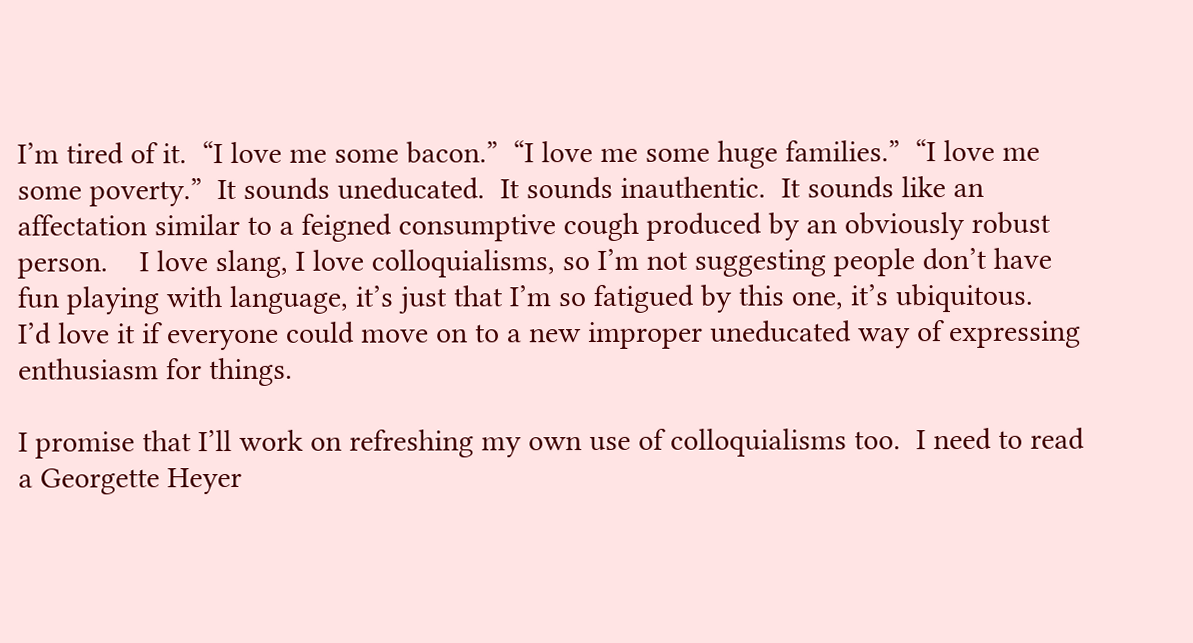I’m tired of it.  “I love me some bacon.”  “I love me some huge families.”  “I love me some poverty.”  It sounds uneducated.  It sounds inauthentic.  It sounds like an affectation similar to a feigned consumptive cough produced by an obviously robust person.    I love slang, I love colloquialisms, so I’m not suggesting people don’t have fun playing with language, it’s just that I’m so fatigued by this one, it’s ubiquitous.   I’d love it if everyone could move on to a new improper uneducated way of expressing enthusiasm for things.

I promise that I’ll work on refreshing my own use of colloquialisms too.  I need to read a Georgette Heyer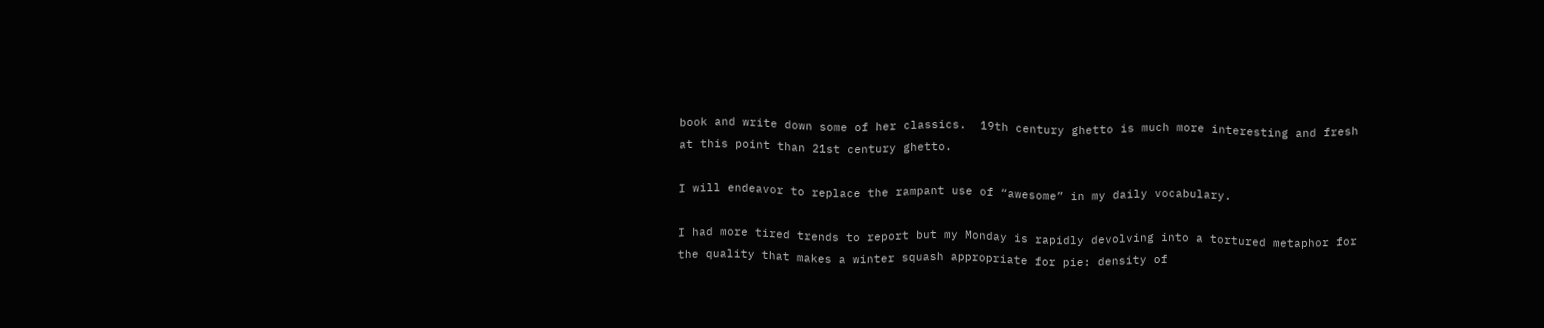book and write down some of her classics.  19th century ghetto is much more interesting and fresh at this point than 21st century ghetto.

I will endeavor to replace the rampant use of “awesome” in my daily vocabulary.

I had more tired trends to report but my Monday is rapidly devolving into a tortured metaphor for the quality that makes a winter squash appropriate for pie: density of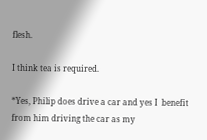flesh.

I think tea is required.

*Yes, Philip does drive a car and yes I  benefit from him driving the car as my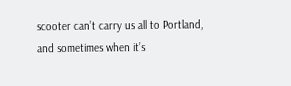scooter can’t carry us all to Portland, and sometimes when it’s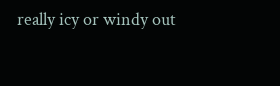really icy or windy out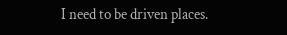I need to be driven places.